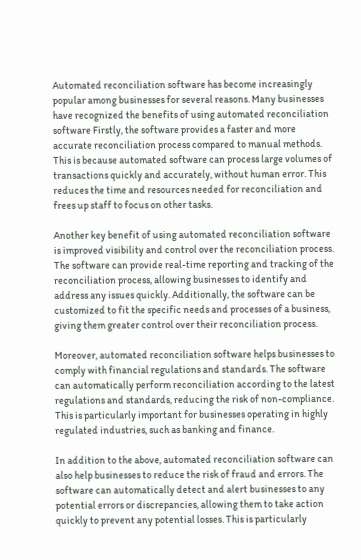Automated reconciliation software has become increasingly popular among businesses for several reasons. Many businesses have recognized the benefits of using automated reconciliation software Firstly, the software provides a faster and more accurate reconciliation process compared to manual methods. This is because automated software can process large volumes of transactions quickly and accurately, without human error. This reduces the time and resources needed for reconciliation and frees up staff to focus on other tasks.

Another key benefit of using automated reconciliation software is improved visibility and control over the reconciliation process. The software can provide real-time reporting and tracking of the reconciliation process, allowing businesses to identify and address any issues quickly. Additionally, the software can be customized to fit the specific needs and processes of a business, giving them greater control over their reconciliation process.

Moreover, automated reconciliation software helps businesses to comply with financial regulations and standards. The software can automatically perform reconciliation according to the latest regulations and standards, reducing the risk of non-compliance. This is particularly important for businesses operating in highly regulated industries, such as banking and finance.

In addition to the above, automated reconciliation software can also help businesses to reduce the risk of fraud and errors. The software can automatically detect and alert businesses to any potential errors or discrepancies, allowing them to take action quickly to prevent any potential losses. This is particularly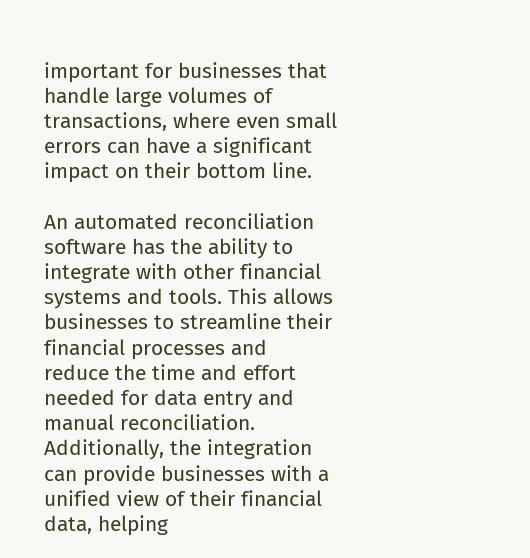important for businesses that handle large volumes of transactions, where even small errors can have a significant impact on their bottom line.

An automated reconciliation software has the ability to integrate with other financial systems and tools. This allows businesses to streamline their financial processes and reduce the time and effort needed for data entry and manual reconciliation. Additionally, the integration can provide businesses with a unified view of their financial data, helping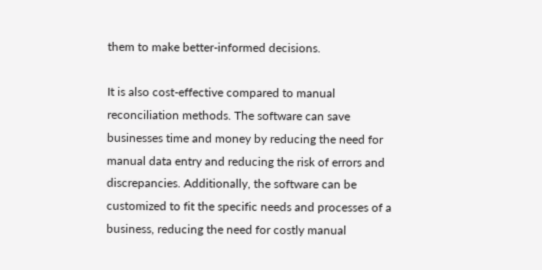them to make better-informed decisions.

It is also cost-effective compared to manual reconciliation methods. The software can save businesses time and money by reducing the need for manual data entry and reducing the risk of errors and discrepancies. Additionally, the software can be customized to fit the specific needs and processes of a business, reducing the need for costly manual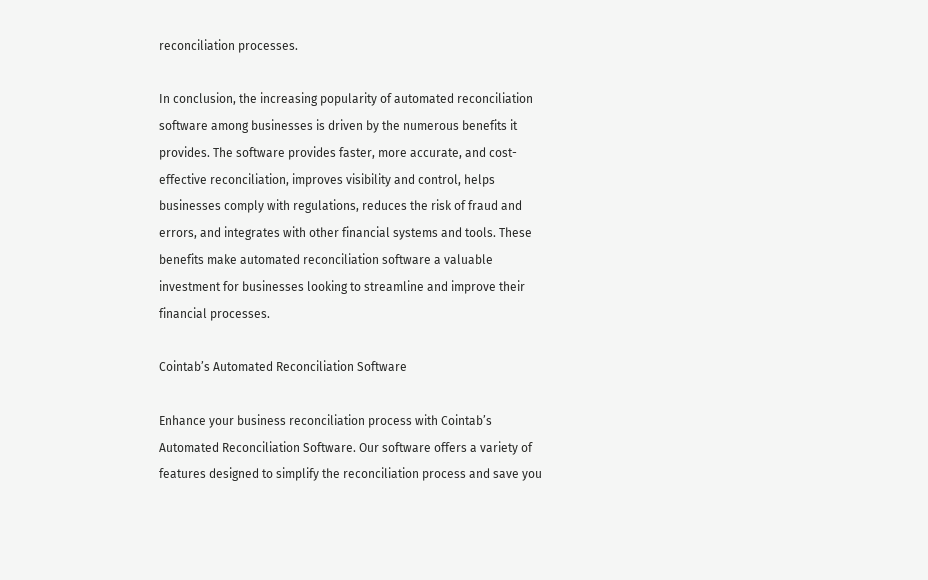reconciliation processes.

In conclusion, the increasing popularity of automated reconciliation software among businesses is driven by the numerous benefits it provides. The software provides faster, more accurate, and cost-effective reconciliation, improves visibility and control, helps businesses comply with regulations, reduces the risk of fraud and errors, and integrates with other financial systems and tools. These benefits make automated reconciliation software a valuable investment for businesses looking to streamline and improve their financial processes.

Cointab’s Automated Reconciliation Software

Enhance your business reconciliation process with Cointab’s Automated Reconciliation Software. Our software offers a variety of features designed to simplify the reconciliation process and save you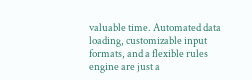valuable time. Automated data loading, customizable input formats, and a flexible rules engine are just a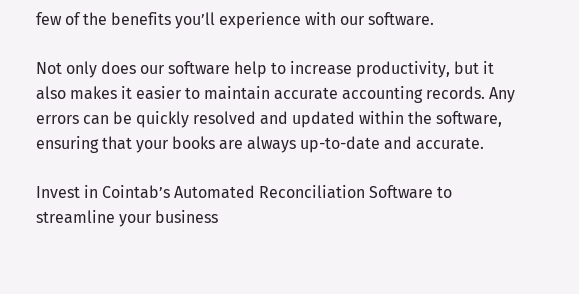few of the benefits you’ll experience with our software.

Not only does our software help to increase productivity, but it also makes it easier to maintain accurate accounting records. Any errors can be quickly resolved and updated within the software, ensuring that your books are always up-to-date and accurate.

Invest in Cointab’s Automated Reconciliation Software to streamline your business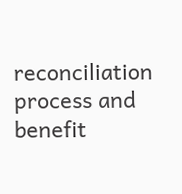reconciliation process and benefit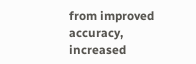from improved accuracy, increased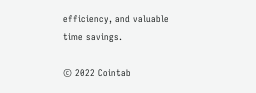efficiency, and valuable time savings.

© 2022 Cointab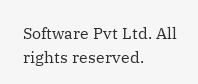Software Pvt Ltd. All rights reserved.